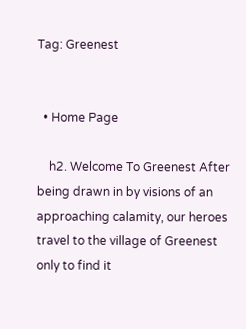Tag: Greenest


  • Home Page

    h2. Welcome To Greenest After being drawn in by visions of an approaching calamity, our heroes travel to the village of Greenest only to find it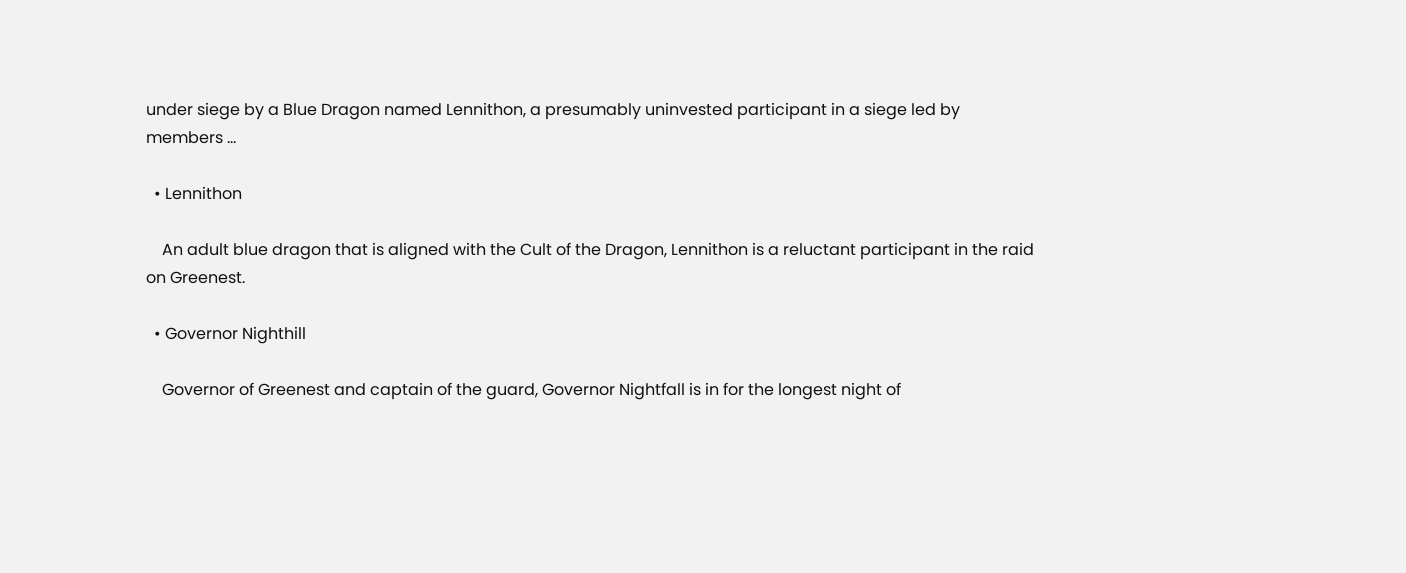under siege by a Blue Dragon named Lennithon, a presumably uninvested participant in a siege led by members …

  • Lennithon

    An adult blue dragon that is aligned with the Cult of the Dragon, Lennithon is a reluctant participant in the raid on Greenest.

  • Governor Nighthill

    Governor of Greenest and captain of the guard, Governor Nightfall is in for the longest night of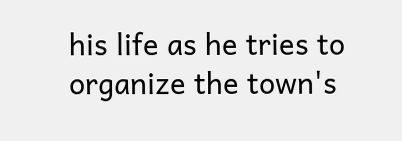his life as he tries to organize the town's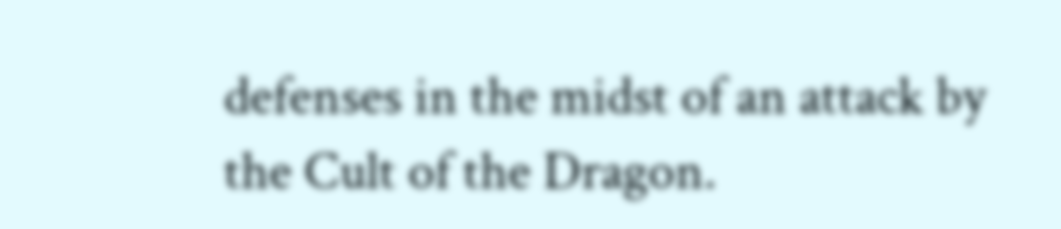defenses in the midst of an attack by the Cult of the Dragon.